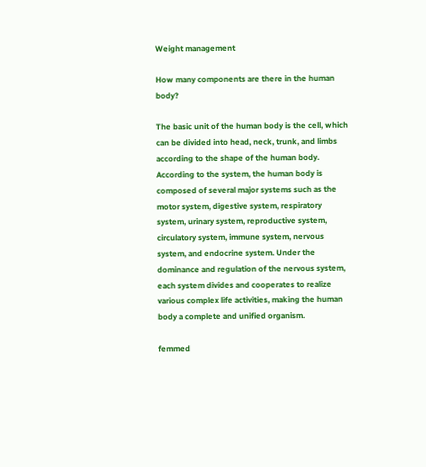Weight management

How many components are there in the human body?

The basic unit of the human body is the cell, which can be divided into head, neck, trunk, and limbs according to the shape of the human body. According to the system, the human body is composed of several major systems such as the motor system, digestive system, respiratory system, urinary system, reproductive system, circulatory system, immune system, nervous system, and endocrine system. Under the dominance and regulation of the nervous system, each system divides and cooperates to realize various complex life activities, making the human body a complete and unified organism.

femmed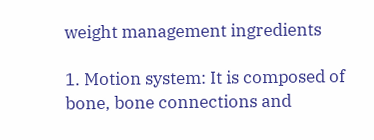weight management ingredients

1. Motion system: It is composed of bone, bone connections and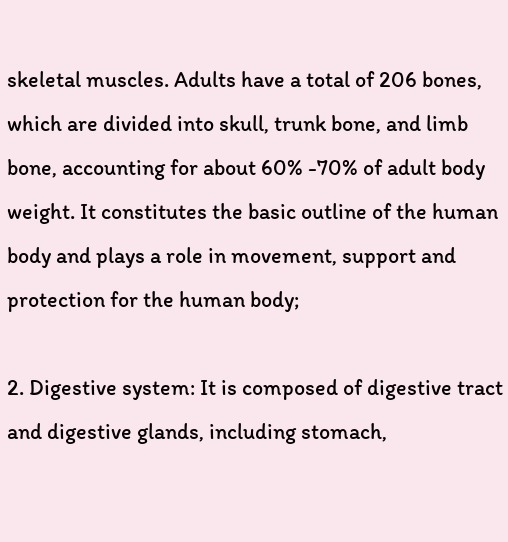skeletal muscles. Adults have a total of 206 bones, which are divided into skull, trunk bone, and limb bone, accounting for about 60% -70% of adult body weight. It constitutes the basic outline of the human body and plays a role in movement, support and protection for the human body;

2. Digestive system: It is composed of digestive tract and digestive glands, including stomach,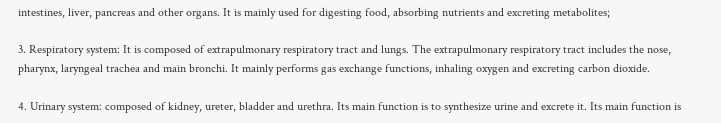intestines, liver, pancreas and other organs. It is mainly used for digesting food, absorbing nutrients and excreting metabolites;

3. Respiratory system: It is composed of extrapulmonary respiratory tract and lungs. The extrapulmonary respiratory tract includes the nose, pharynx, laryngeal trachea and main bronchi. It mainly performs gas exchange functions, inhaling oxygen and excreting carbon dioxide.

4. Urinary system: composed of kidney, ureter, bladder and urethra. Its main function is to synthesize urine and excrete it. Its main function is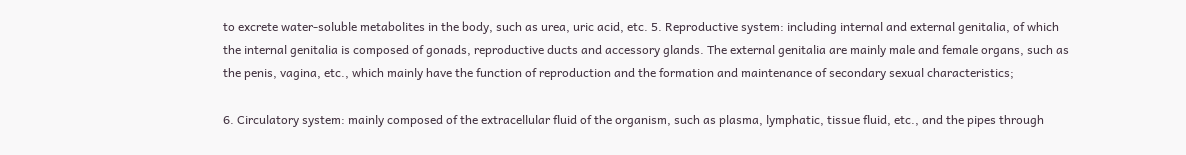to excrete water-soluble metabolites in the body, such as urea, uric acid, etc. 5. Reproductive system: including internal and external genitalia, of which the internal genitalia is composed of gonads, reproductive ducts and accessory glands. The external genitalia are mainly male and female organs, such as the penis, vagina, etc., which mainly have the function of reproduction and the formation and maintenance of secondary sexual characteristics;

6. Circulatory system: mainly composed of the extracellular fluid of the organism, such as plasma, lymphatic, tissue fluid, etc., and the pipes through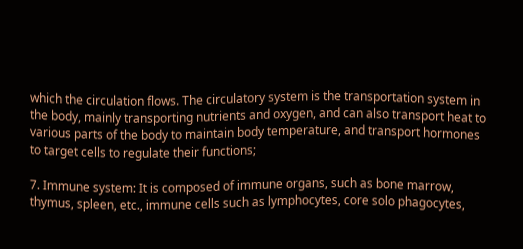which the circulation flows. The circulatory system is the transportation system in the body, mainly transporting nutrients and oxygen, and can also transport heat to various parts of the body to maintain body temperature, and transport hormones to target cells to regulate their functions;

7. Immune system: It is composed of immune organs, such as bone marrow, thymus, spleen, etc., immune cells such as lymphocytes, core solo phagocytes,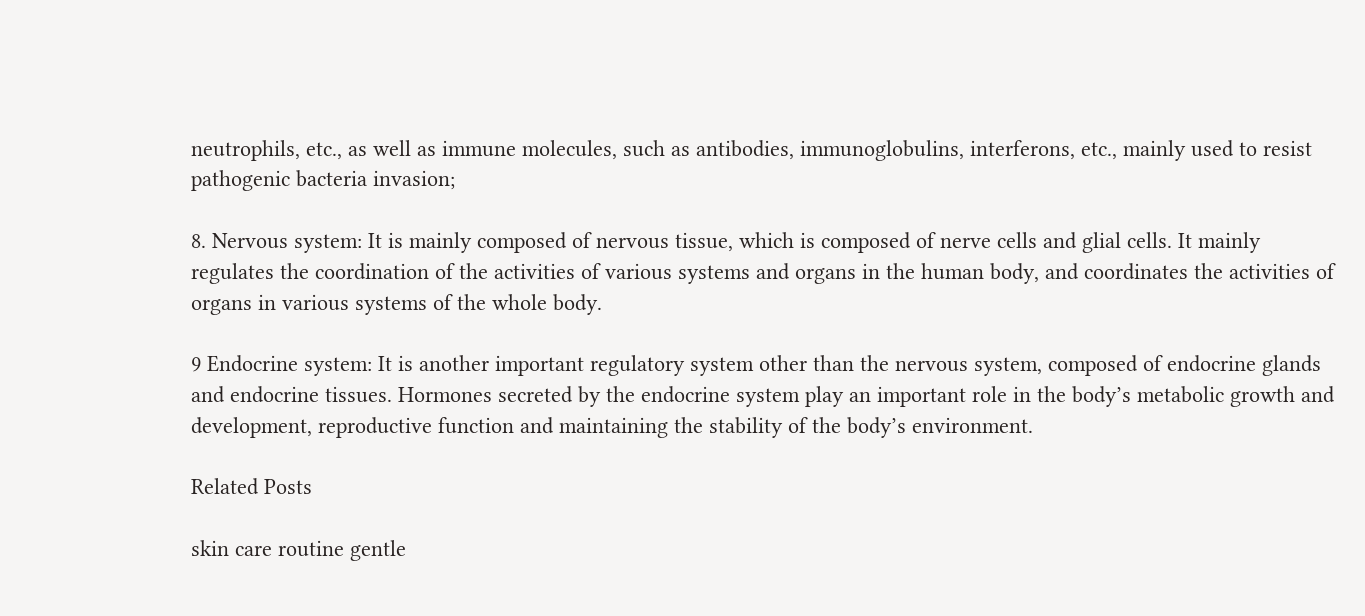neutrophils, etc., as well as immune molecules, such as antibodies, immunoglobulins, interferons, etc., mainly used to resist pathogenic bacteria invasion;

8. Nervous system: It is mainly composed of nervous tissue, which is composed of nerve cells and glial cells. It mainly regulates the coordination of the activities of various systems and organs in the human body, and coordinates the activities of organs in various systems of the whole body.

9 Endocrine system: It is another important regulatory system other than the nervous system, composed of endocrine glands and endocrine tissues. Hormones secreted by the endocrine system play an important role in the body’s metabolic growth and development, reproductive function and maintaining the stability of the body’s environment.

Related Posts

skin care routine gentle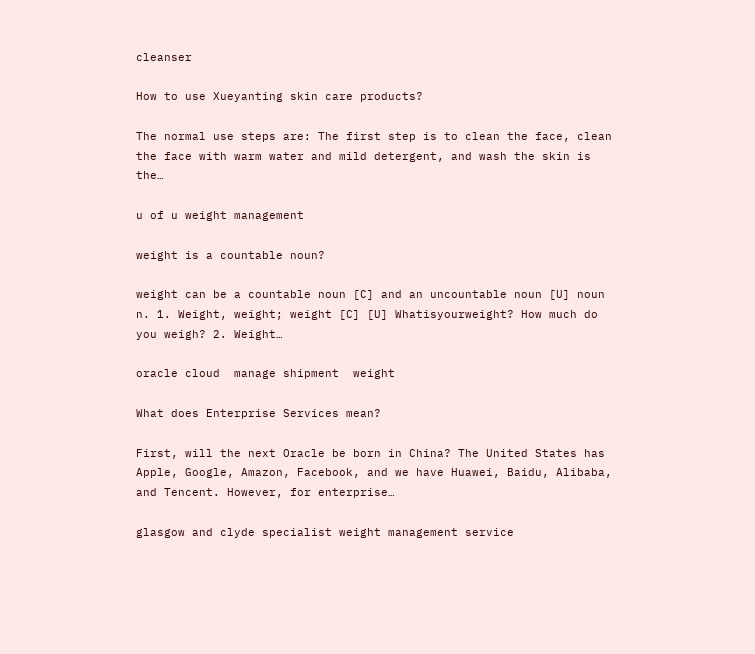cleanser

How to use Xueyanting skin care products?

The normal use steps are: The first step is to clean the face, clean the face with warm water and mild detergent, and wash the skin is the…

u of u weight management

weight is a countable noun?

weight can be a countable noun [C] and an uncountable noun [U] noun n. 1. Weight, weight; weight [C] [U] Whatisyourweight? How much do you weigh? 2. Weight…

oracle cloud  manage shipment  weight

What does Enterprise Services mean?

First, will the next Oracle be born in China? The United States has Apple, Google, Amazon, Facebook, and we have Huawei, Baidu, Alibaba, and Tencent. However, for enterprise…

glasgow and clyde specialist weight management service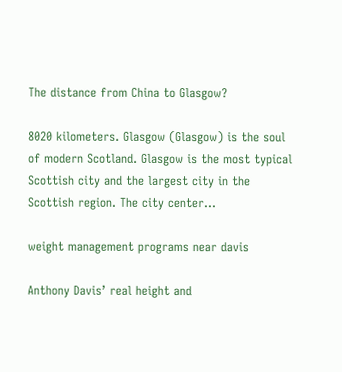The distance from China to Glasgow?

8020 kilometers. Glasgow (Glasgow) is the soul of modern Scotland. Glasgow is the most typical Scottish city and the largest city in the Scottish region. The city center…

weight management programs near davis

Anthony Davis’ real height and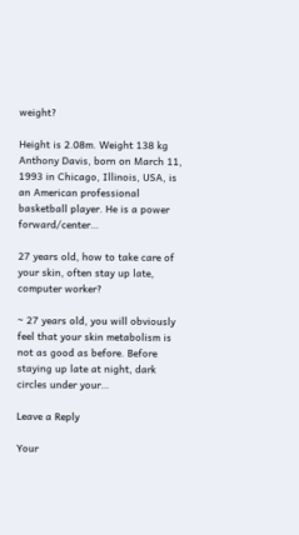weight?

Height is 2.08m. Weight 138 kg Anthony Davis, born on March 11, 1993 in Chicago, Illinois, USA, is an American professional basketball player. He is a power forward/center…

27 years old, how to take care of your skin, often stay up late, computer worker?

~ 27 years old, you will obviously feel that your skin metabolism is not as good as before. Before staying up late at night, dark circles under your…

Leave a Reply

Your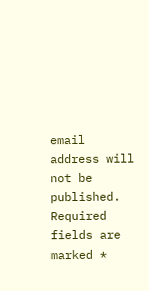email address will not be published. Required fields are marked *